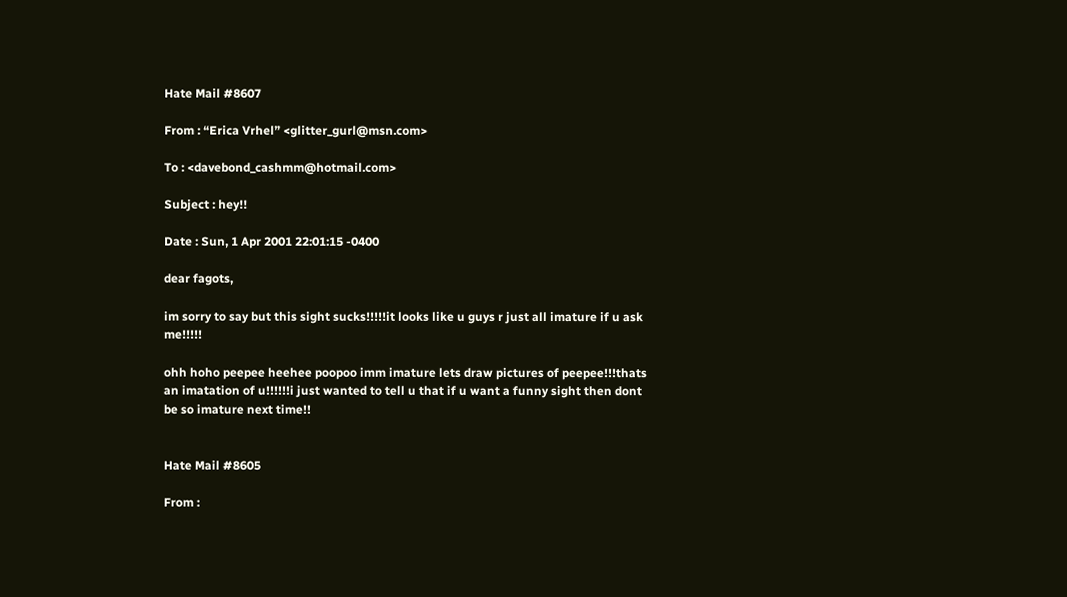Hate Mail #8607

From : “Erica Vrhel” <glitter_gurl@msn.com>

To : <davebond_cashmm@hotmail.com>

Subject : hey!!

Date : Sun, 1 Apr 2001 22:01:15 -0400

dear fagots,

im sorry to say but this sight sucks!!!!!it looks like u guys r just all imature if u ask me!!!!!

ohh hoho peepee heehee poopoo imm imature lets draw pictures of peepee!!!thats an imatation of u!!!!!!i just wanted to tell u that if u want a funny sight then dont be so imature next time!!


Hate Mail #8605

From :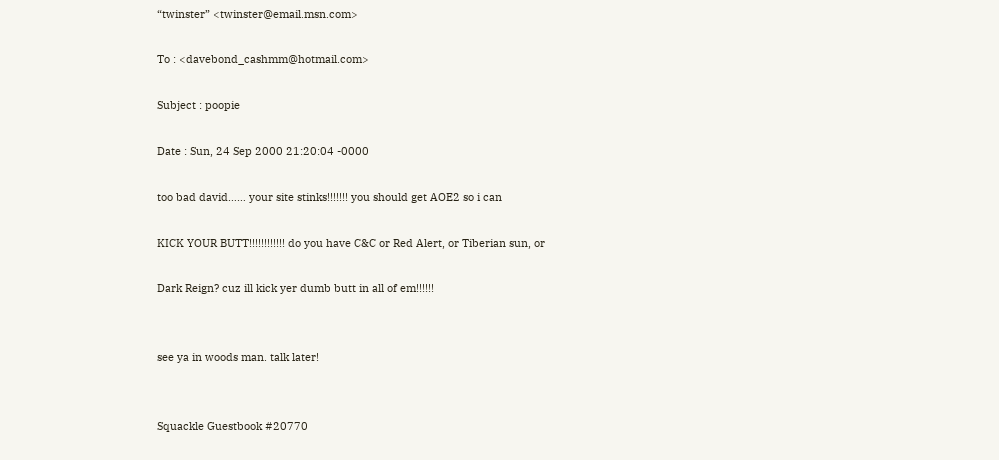“twinster” <twinster@email.msn.com>

To : <davebond_cashmm@hotmail.com>

Subject : poopie

Date : Sun, 24 Sep 2000 21:20:04 -0000

too bad david…… your site stinks!!!!!!! you should get AOE2 so i can

KICK YOUR BUTT!!!!!!!!!!!! do you have C&C or Red Alert, or Tiberian sun, or

Dark Reign? cuz ill kick yer dumb butt in all of em!!!!!!


see ya in woods man. talk later!


Squackle Guestbook #20770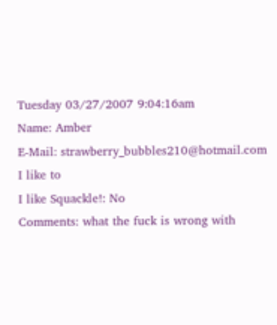Tuesday 03/27/2007 9:04:16am
Name: Amber
E-Mail: strawberry_bubbles210@hotmail.com
I like to
I like Squackle!: No
Comments: what the fuck is wrong with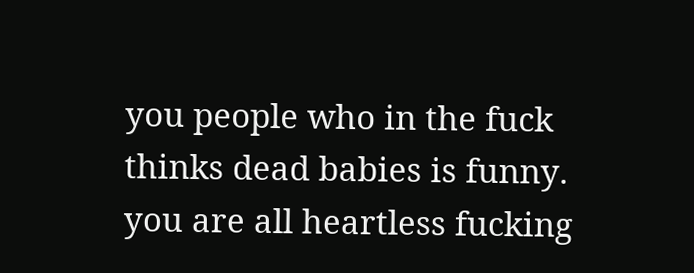you people who in the fuck thinks dead babies is funny. you are all heartless fucking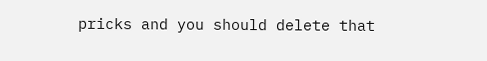pricks and you should delete that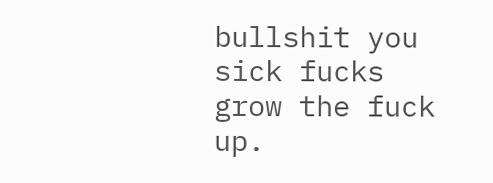bullshit you sick fucks grow the fuck up.